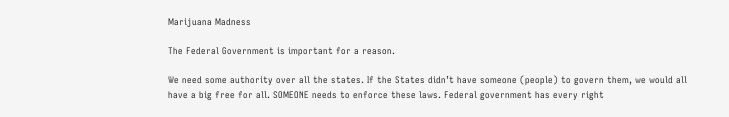Marijuana Madness

The Federal Government is important for a reason.

We need some authority over all the states. If the States didn’t have someone (people) to govern them, we would all have a big free for all. SOMEONE needs to enforce these laws. Federal government has every right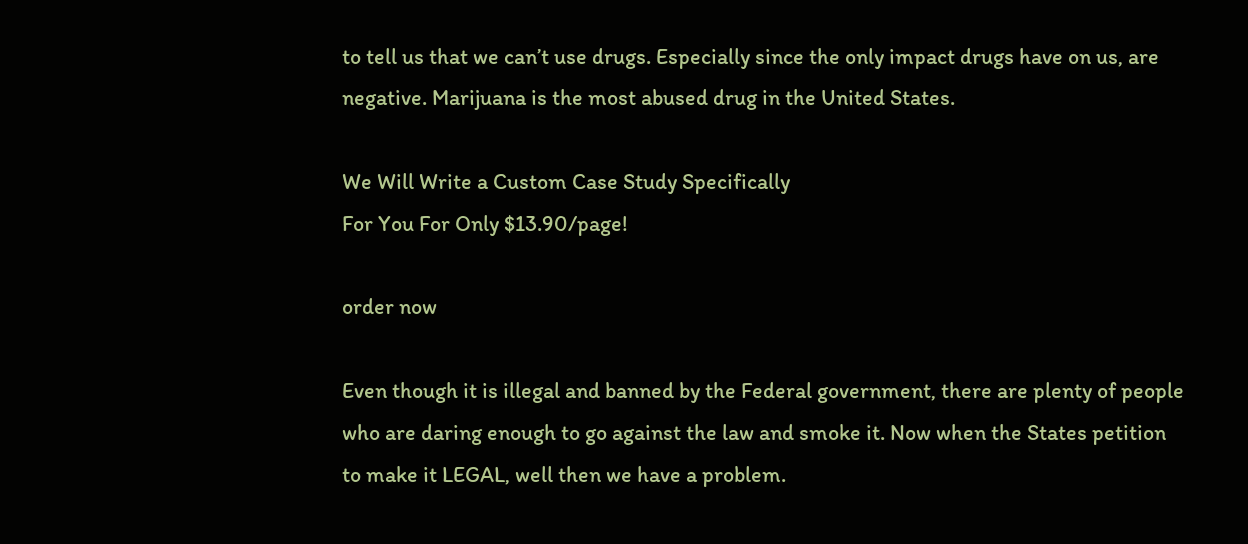to tell us that we can’t use drugs. Especially since the only impact drugs have on us, are negative. Marijuana is the most abused drug in the United States.

We Will Write a Custom Case Study Specifically
For You For Only $13.90/page!

order now

Even though it is illegal and banned by the Federal government, there are plenty of people who are daring enough to go against the law and smoke it. Now when the States petition to make it LEGAL, well then we have a problem.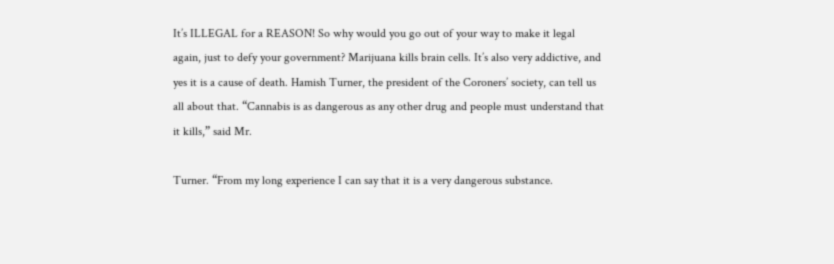It’s ILLEGAL for a REASON! So why would you go out of your way to make it legal again, just to defy your government? Marijuana kills brain cells. It’s also very addictive, and yes it is a cause of death. Hamish Turner, the president of the Coroners’ society, can tell us all about that. “Cannabis is as dangerous as any other drug and people must understand that it kills,” said Mr.

Turner. “From my long experience I can say that it is a very dangerous substance.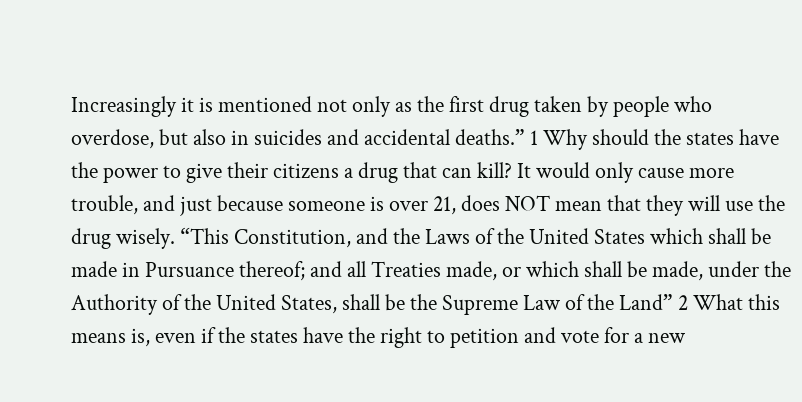Increasingly it is mentioned not only as the first drug taken by people who overdose, but also in suicides and accidental deaths.” 1 Why should the states have the power to give their citizens a drug that can kill? It would only cause more trouble, and just because someone is over 21, does NOT mean that they will use the drug wisely. “This Constitution, and the Laws of the United States which shall be made in Pursuance thereof; and all Treaties made, or which shall be made, under the Authority of the United States, shall be the Supreme Law of the Land” 2 What this means is, even if the states have the right to petition and vote for a new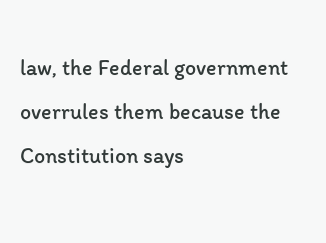law, the Federal government overrules them because the Constitution says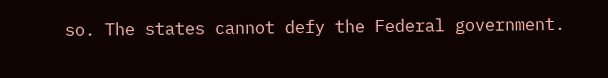so. The states cannot defy the Federal government.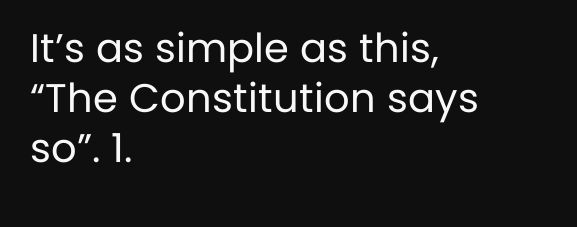It’s as simple as this, “The Constitution says so”. 1.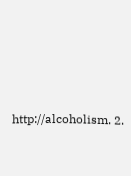http://alcoholism. 2.